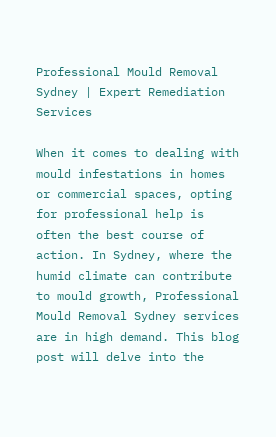Professional Mould Removal Sydney | Expert Remediation Services

When it comes to dealing with mould infestations in homes or commercial spaces, opting for professional help is often the best course of action. In Sydney, where the humid climate can contribute to mould growth, Professional Mould Removal Sydney services are in high demand. This blog post will delve into the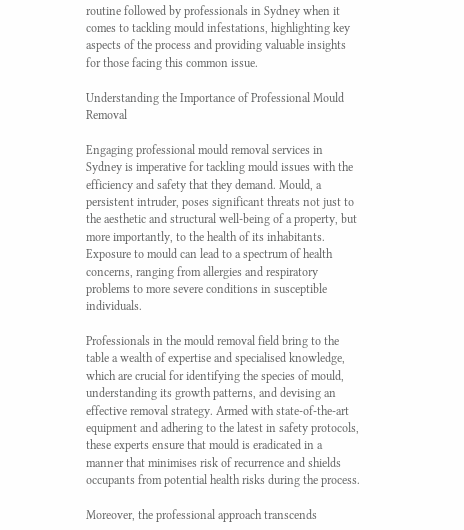routine followed by professionals in Sydney when it comes to tackling mould infestations, highlighting key aspects of the process and providing valuable insights for those facing this common issue.

Understanding the Importance of Professional Mould Removal

Engaging professional mould removal services in Sydney is imperative for tackling mould issues with the efficiency and safety that they demand. Mould, a persistent intruder, poses significant threats not just to the aesthetic and structural well-being of a property, but more importantly, to the health of its inhabitants. Exposure to mould can lead to a spectrum of health concerns, ranging from allergies and respiratory problems to more severe conditions in susceptible individuals.

Professionals in the mould removal field bring to the table a wealth of expertise and specialised knowledge, which are crucial for identifying the species of mould, understanding its growth patterns, and devising an effective removal strategy. Armed with state-of-the-art equipment and adhering to the latest in safety protocols, these experts ensure that mould is eradicated in a manner that minimises risk of recurrence and shields occupants from potential health risks during the process.

Moreover, the professional approach transcends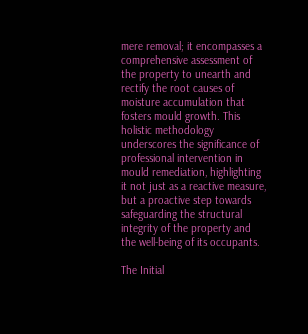mere removal; it encompasses a comprehensive assessment of the property to unearth and rectify the root causes of moisture accumulation that fosters mould growth. This holistic methodology underscores the significance of professional intervention in mould remediation, highlighting it not just as a reactive measure, but a proactive step towards safeguarding the structural integrity of the property and the well-being of its occupants.

The Initial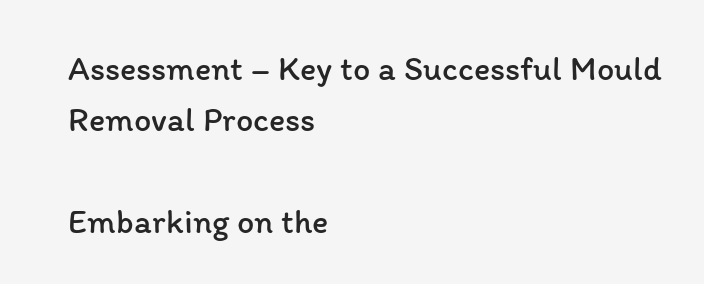Assessment – Key to a Successful Mould Removal Process

Embarking on the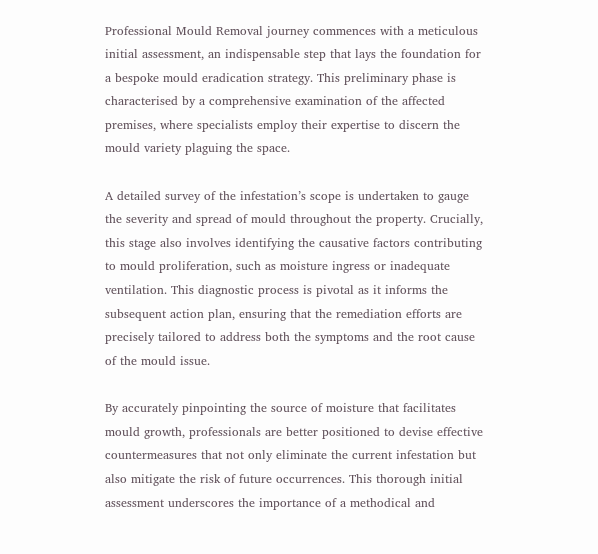Professional Mould Removal journey commences with a meticulous initial assessment, an indispensable step that lays the foundation for a bespoke mould eradication strategy. This preliminary phase is characterised by a comprehensive examination of the affected premises, where specialists employ their expertise to discern the mould variety plaguing the space.

A detailed survey of the infestation’s scope is undertaken to gauge the severity and spread of mould throughout the property. Crucially, this stage also involves identifying the causative factors contributing to mould proliferation, such as moisture ingress or inadequate ventilation. This diagnostic process is pivotal as it informs the subsequent action plan, ensuring that the remediation efforts are precisely tailored to address both the symptoms and the root cause of the mould issue.

By accurately pinpointing the source of moisture that facilitates mould growth, professionals are better positioned to devise effective countermeasures that not only eliminate the current infestation but also mitigate the risk of future occurrences. This thorough initial assessment underscores the importance of a methodical and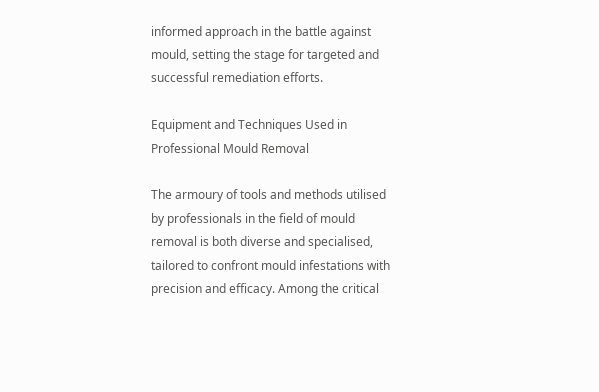informed approach in the battle against mould, setting the stage for targeted and successful remediation efforts.

Equipment and Techniques Used in Professional Mould Removal

The armoury of tools and methods utilised by professionals in the field of mould removal is both diverse and specialised, tailored to confront mould infestations with precision and efficacy. Among the critical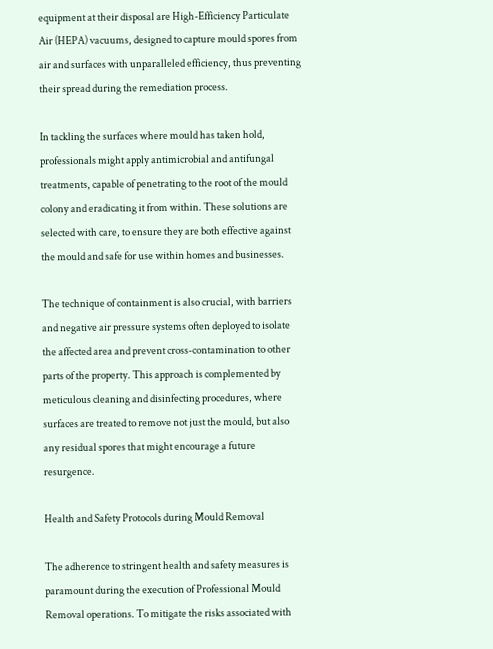equipment at their disposal are High-Efficiency Particulate Air (HEPA) vacuums, designed to capture mould spores from air and surfaces with unparalleled efficiency, thus preventing their spread during the remediation process.

In tackling the surfaces where mould has taken hold, professionals might apply antimicrobial and antifungal treatments, capable of penetrating to the root of the mould colony and eradicating it from within. These solutions are selected with care, to ensure they are both effective against the mould and safe for use within homes and businesses.

The technique of containment is also crucial, with barriers and negative air pressure systems often deployed to isolate the affected area and prevent cross-contamination to other parts of the property. This approach is complemented by meticulous cleaning and disinfecting procedures, where surfaces are treated to remove not just the mould, but also any residual spores that might encourage a future resurgence.

Health and Safety Protocols during Mould Removal

The adherence to stringent health and safety measures is paramount during the execution of Professional Mould Removal operations. To mitigate the risks associated with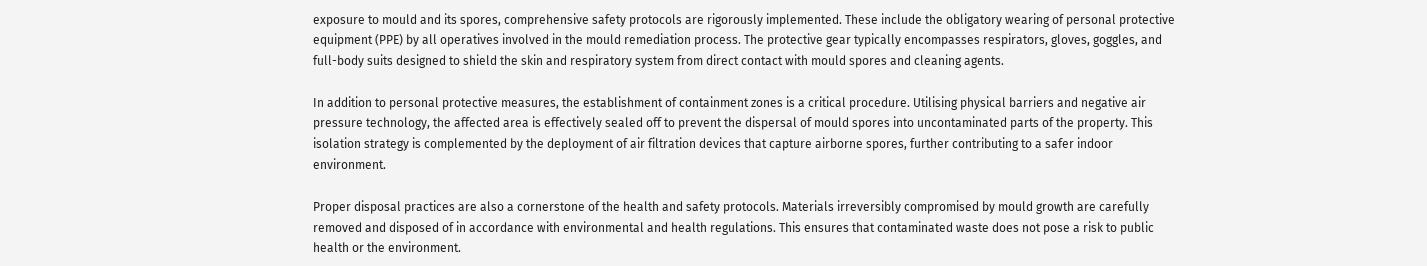exposure to mould and its spores, comprehensive safety protocols are rigorously implemented. These include the obligatory wearing of personal protective equipment (PPE) by all operatives involved in the mould remediation process. The protective gear typically encompasses respirators, gloves, goggles, and full-body suits designed to shield the skin and respiratory system from direct contact with mould spores and cleaning agents.

In addition to personal protective measures, the establishment of containment zones is a critical procedure. Utilising physical barriers and negative air pressure technology, the affected area is effectively sealed off to prevent the dispersal of mould spores into uncontaminated parts of the property. This isolation strategy is complemented by the deployment of air filtration devices that capture airborne spores, further contributing to a safer indoor environment.

Proper disposal practices are also a cornerstone of the health and safety protocols. Materials irreversibly compromised by mould growth are carefully removed and disposed of in accordance with environmental and health regulations. This ensures that contaminated waste does not pose a risk to public health or the environment.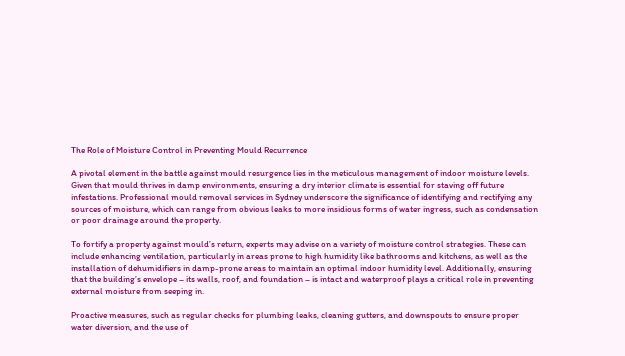The Role of Moisture Control in Preventing Mould Recurrence

A pivotal element in the battle against mould resurgence lies in the meticulous management of indoor moisture levels. Given that mould thrives in damp environments, ensuring a dry interior climate is essential for staving off future infestations. Professional mould removal services in Sydney underscore the significance of identifying and rectifying any sources of moisture, which can range from obvious leaks to more insidious forms of water ingress, such as condensation or poor drainage around the property.

To fortify a property against mould’s return, experts may advise on a variety of moisture control strategies. These can include enhancing ventilation, particularly in areas prone to high humidity like bathrooms and kitchens, as well as the installation of dehumidifiers in damp-prone areas to maintain an optimal indoor humidity level. Additionally, ensuring that the building’s envelope – its walls, roof, and foundation – is intact and waterproof plays a critical role in preventing external moisture from seeping in.

Proactive measures, such as regular checks for plumbing leaks, cleaning gutters, and downspouts to ensure proper water diversion, and the use of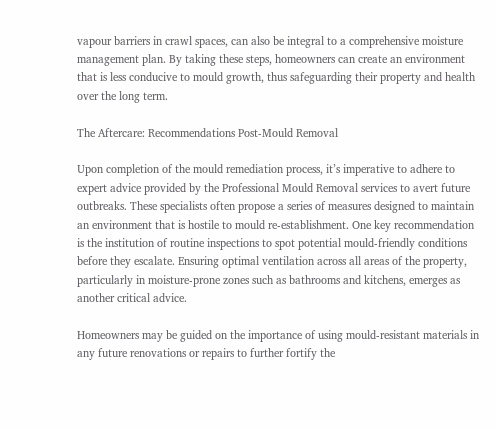vapour barriers in crawl spaces, can also be integral to a comprehensive moisture management plan. By taking these steps, homeowners can create an environment that is less conducive to mould growth, thus safeguarding their property and health over the long term.

The Aftercare: Recommendations Post-Mould Removal

Upon completion of the mould remediation process, it’s imperative to adhere to expert advice provided by the Professional Mould Removal services to avert future outbreaks. These specialists often propose a series of measures designed to maintain an environment that is hostile to mould re-establishment. One key recommendation is the institution of routine inspections to spot potential mould-friendly conditions before they escalate. Ensuring optimal ventilation across all areas of the property, particularly in moisture-prone zones such as bathrooms and kitchens, emerges as another critical advice.

Homeowners may be guided on the importance of using mould-resistant materials in any future renovations or repairs to further fortify the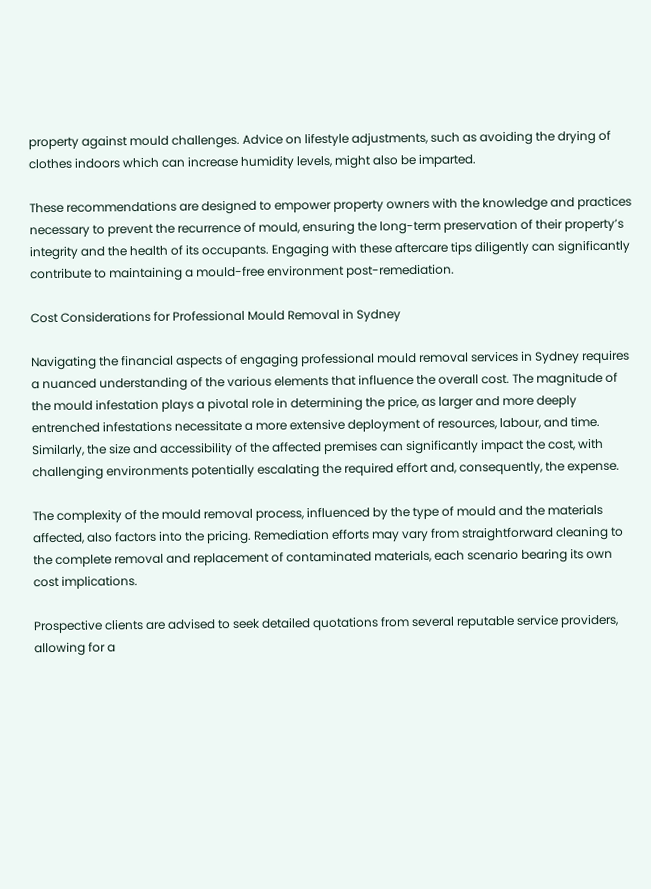property against mould challenges. Advice on lifestyle adjustments, such as avoiding the drying of clothes indoors which can increase humidity levels, might also be imparted.

These recommendations are designed to empower property owners with the knowledge and practices necessary to prevent the recurrence of mould, ensuring the long-term preservation of their property’s integrity and the health of its occupants. Engaging with these aftercare tips diligently can significantly contribute to maintaining a mould-free environment post-remediation.

Cost Considerations for Professional Mould Removal in Sydney

Navigating the financial aspects of engaging professional mould removal services in Sydney requires a nuanced understanding of the various elements that influence the overall cost. The magnitude of the mould infestation plays a pivotal role in determining the price, as larger and more deeply entrenched infestations necessitate a more extensive deployment of resources, labour, and time. Similarly, the size and accessibility of the affected premises can significantly impact the cost, with challenging environments potentially escalating the required effort and, consequently, the expense.

The complexity of the mould removal process, influenced by the type of mould and the materials affected, also factors into the pricing. Remediation efforts may vary from straightforward cleaning to the complete removal and replacement of contaminated materials, each scenario bearing its own cost implications.

Prospective clients are advised to seek detailed quotations from several reputable service providers, allowing for a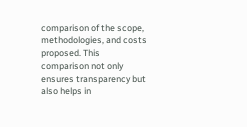comparison of the scope, methodologies, and costs proposed. This comparison not only ensures transparency but also helps in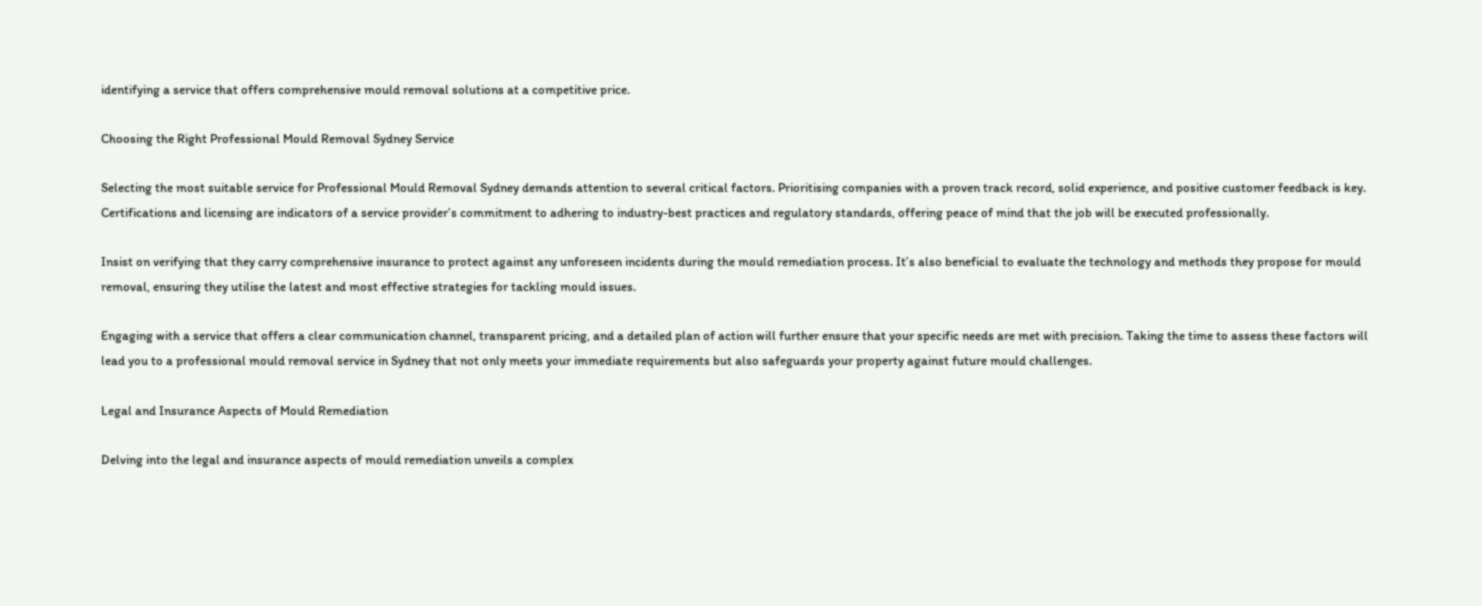identifying a service that offers comprehensive mould removal solutions at a competitive price.

Choosing the Right Professional Mould Removal Sydney Service

Selecting the most suitable service for Professional Mould Removal Sydney demands attention to several critical factors. Prioritising companies with a proven track record, solid experience, and positive customer feedback is key. Certifications and licensing are indicators of a service provider’s commitment to adhering to industry-best practices and regulatory standards, offering peace of mind that the job will be executed professionally.

Insist on verifying that they carry comprehensive insurance to protect against any unforeseen incidents during the mould remediation process. It’s also beneficial to evaluate the technology and methods they propose for mould removal, ensuring they utilise the latest and most effective strategies for tackling mould issues.

Engaging with a service that offers a clear communication channel, transparent pricing, and a detailed plan of action will further ensure that your specific needs are met with precision. Taking the time to assess these factors will lead you to a professional mould removal service in Sydney that not only meets your immediate requirements but also safeguards your property against future mould challenges.

Legal and Insurance Aspects of Mould Remediation

Delving into the legal and insurance aspects of mould remediation unveils a complex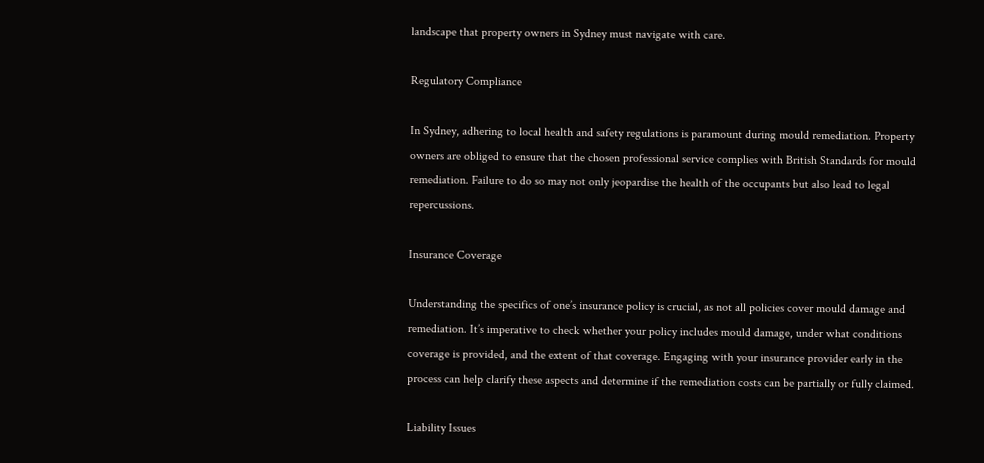landscape that property owners in Sydney must navigate with care.

Regulatory Compliance

In Sydney, adhering to local health and safety regulations is paramount during mould remediation. Property owners are obliged to ensure that the chosen professional service complies with British Standards for mould remediation. Failure to do so may not only jeopardise the health of the occupants but also lead to legal repercussions.

Insurance Coverage

Understanding the specifics of one’s insurance policy is crucial, as not all policies cover mould damage and remediation. It’s imperative to check whether your policy includes mould damage, under what conditions coverage is provided, and the extent of that coverage. Engaging with your insurance provider early in the process can help clarify these aspects and determine if the remediation costs can be partially or fully claimed.

Liability Issues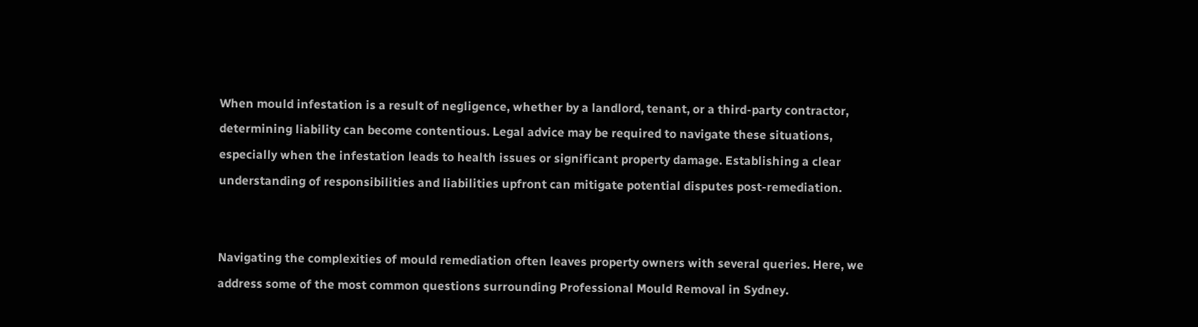When mould infestation is a result of negligence, whether by a landlord, tenant, or a third-party contractor, determining liability can become contentious. Legal advice may be required to navigate these situations, especially when the infestation leads to health issues or significant property damage. Establishing a clear understanding of responsibilities and liabilities upfront can mitigate potential disputes post-remediation.


Navigating the complexities of mould remediation often leaves property owners with several queries. Here, we address some of the most common questions surrounding Professional Mould Removal in Sydney.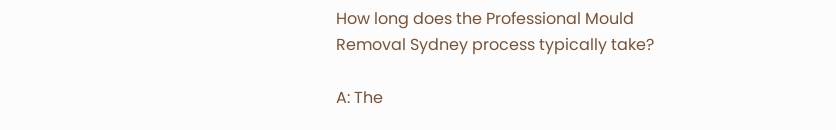How long does the Professional Mould Removal Sydney process typically take?

A: The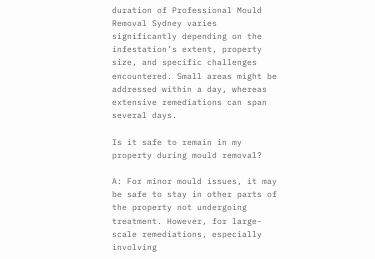duration of Professional Mould Removal Sydney varies significantly depending on the infestation’s extent, property size, and specific challenges encountered. Small areas might be addressed within a day, whereas extensive remediations can span several days.

Is it safe to remain in my property during mould removal?

A: For minor mould issues, it may be safe to stay in other parts of the property not undergoing treatment. However, for large-scale remediations, especially involving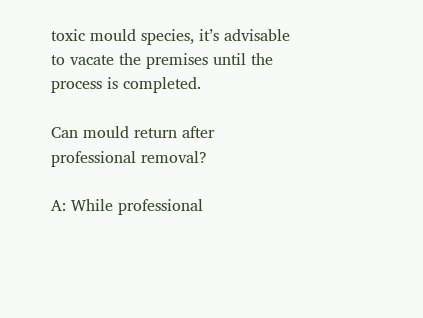toxic mould species, it’s advisable to vacate the premises until the process is completed.

Can mould return after professional removal?

A: While professional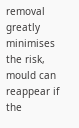removal greatly minimises the risk, mould can reappear if the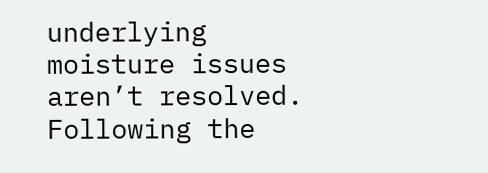underlying moisture issues aren’t resolved. Following the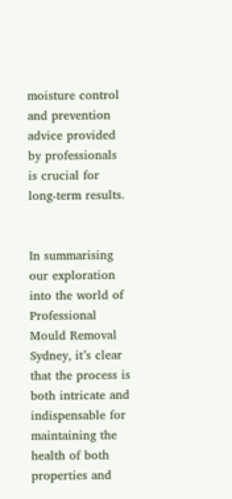moisture control and prevention advice provided by professionals is crucial for long-term results.


In summarising our exploration into the world of Professional Mould Removal Sydney, it’s clear that the process is both intricate and indispensable for maintaining the health of both properties and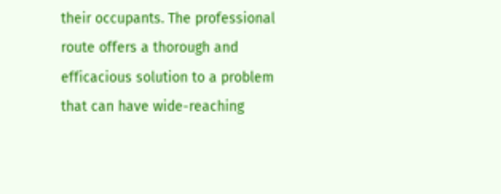their occupants. The professional route offers a thorough and efficacious solution to a problem that can have wide-reaching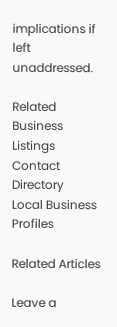implications if left unaddressed.

Related Business Listings
Contact Directory
Local Business Profiles

Related Articles

Leave a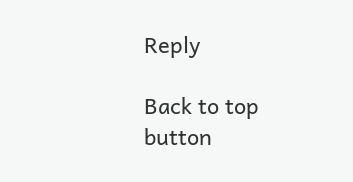Reply

Back to top button